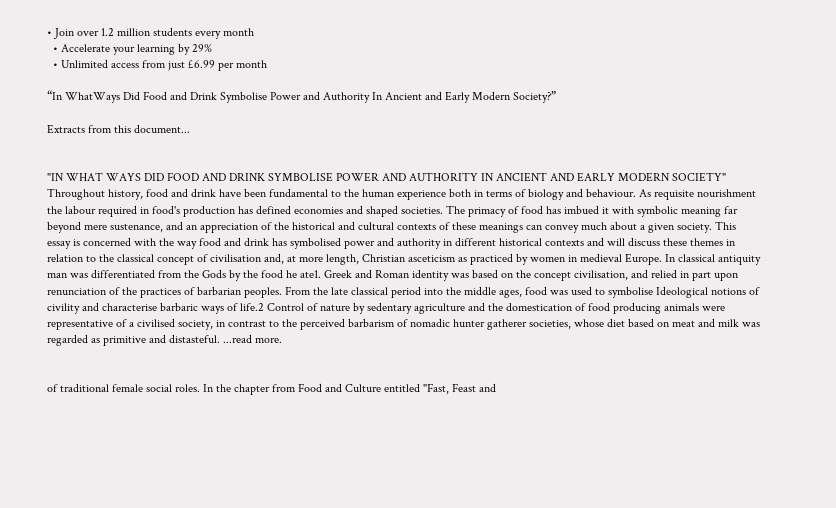• Join over 1.2 million students every month
  • Accelerate your learning by 29%
  • Unlimited access from just £6.99 per month

“In WhatWays Did Food and Drink Symbolise Power and Authority In Ancient and Early Modern Society?”

Extracts from this document...


"IN WHAT WAYS DID FOOD AND DRINK SYMBOLISE POWER AND AUTHORITY IN ANCIENT AND EARLY MODERN SOCIETY" Throughout history, food and drink have been fundamental to the human experience both in terms of biology and behaviour. As requisite nourishment the labour required in food's production has defined economies and shaped societies. The primacy of food has imbued it with symbolic meaning far beyond mere sustenance, and an appreciation of the historical and cultural contexts of these meanings can convey much about a given society. This essay is concerned with the way food and drink has symbolised power and authority in different historical contexts and will discuss these themes in relation to the classical concept of civilisation and, at more length, Christian asceticism as practiced by women in medieval Europe. In classical antiquity man was differentiated from the Gods by the food he ate1. Greek and Roman identity was based on the concept civilisation, and relied in part upon renunciation of the practices of barbarian peoples. From the late classical period into the middle ages, food was used to symbolise Ideological notions of civility and characterise barbaric ways of life.2 Control of nature by sedentary agriculture and the domestication of food producing animals were representative of a civilised society, in contrast to the perceived barbarism of nomadic hunter gatherer societies, whose diet based on meat and milk was regarded as primitive and distasteful. ...read more.


of traditional female social roles. In the chapter from Food and Culture entitled "Fast, Feast and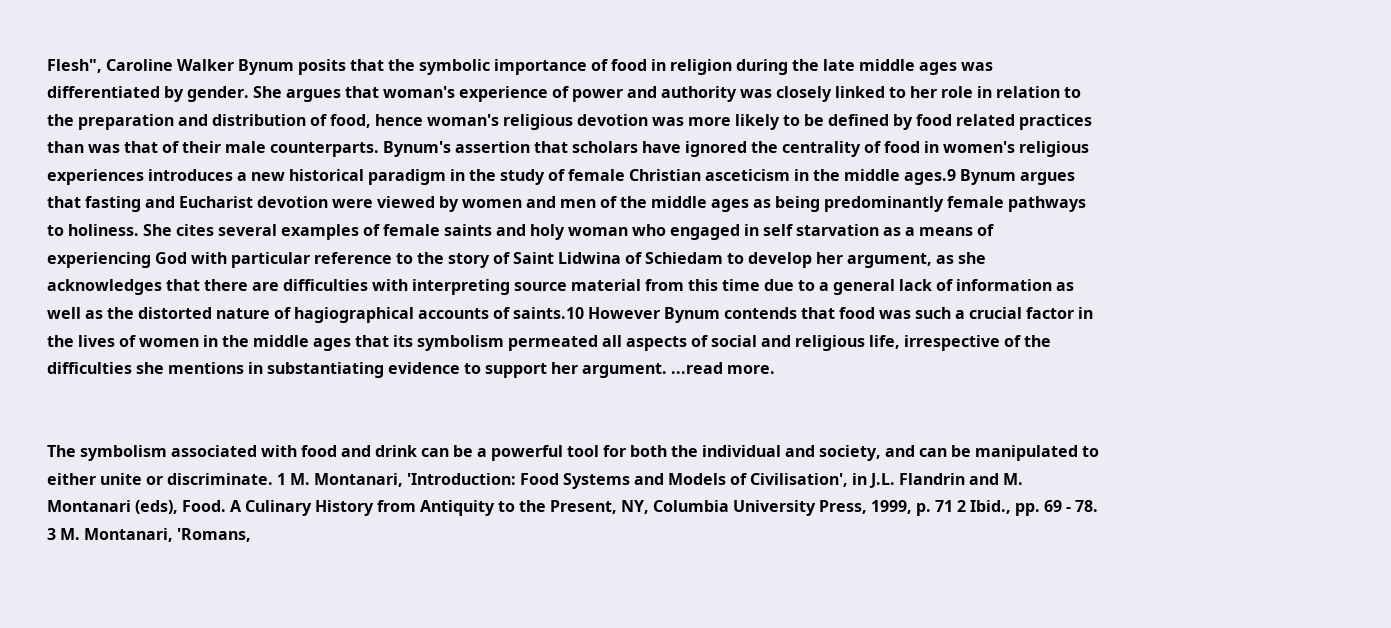Flesh", Caroline Walker Bynum posits that the symbolic importance of food in religion during the late middle ages was differentiated by gender. She argues that woman's experience of power and authority was closely linked to her role in relation to the preparation and distribution of food, hence woman's religious devotion was more likely to be defined by food related practices than was that of their male counterparts. Bynum's assertion that scholars have ignored the centrality of food in women's religious experiences introduces a new historical paradigm in the study of female Christian asceticism in the middle ages.9 Bynum argues that fasting and Eucharist devotion were viewed by women and men of the middle ages as being predominantly female pathways to holiness. She cites several examples of female saints and holy woman who engaged in self starvation as a means of experiencing God with particular reference to the story of Saint Lidwina of Schiedam to develop her argument, as she acknowledges that there are difficulties with interpreting source material from this time due to a general lack of information as well as the distorted nature of hagiographical accounts of saints.10 However Bynum contends that food was such a crucial factor in the lives of women in the middle ages that its symbolism permeated all aspects of social and religious life, irrespective of the difficulties she mentions in substantiating evidence to support her argument. ...read more.


The symbolism associated with food and drink can be a powerful tool for both the individual and society, and can be manipulated to either unite or discriminate. 1 M. Montanari, 'Introduction: Food Systems and Models of Civilisation', in J.L. Flandrin and M. Montanari (eds), Food. A Culinary History from Antiquity to the Present, NY, Columbia University Press, 1999, p. 71 2 Ibid., pp. 69 - 78. 3 M. Montanari, 'Romans,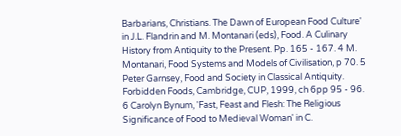Barbarians, Christians. The Dawn of European Food Culture' in J.L. Flandrin and M. Montanari (eds), Food. A Culinary History from Antiquity to the Present. Pp. 165 - 167. 4 M. Montanari, Food Systems and Models of Civilisation, p 70. 5 Peter Garnsey, Food and Society in Classical Antiquity. Forbidden Foods, Cambridge, CUP, 1999, ch 6pp 95 - 96. 6 Carolyn Bynum, 'Fast, Feast and Flesh: The Religious Significance of Food to Medieval Woman' in C.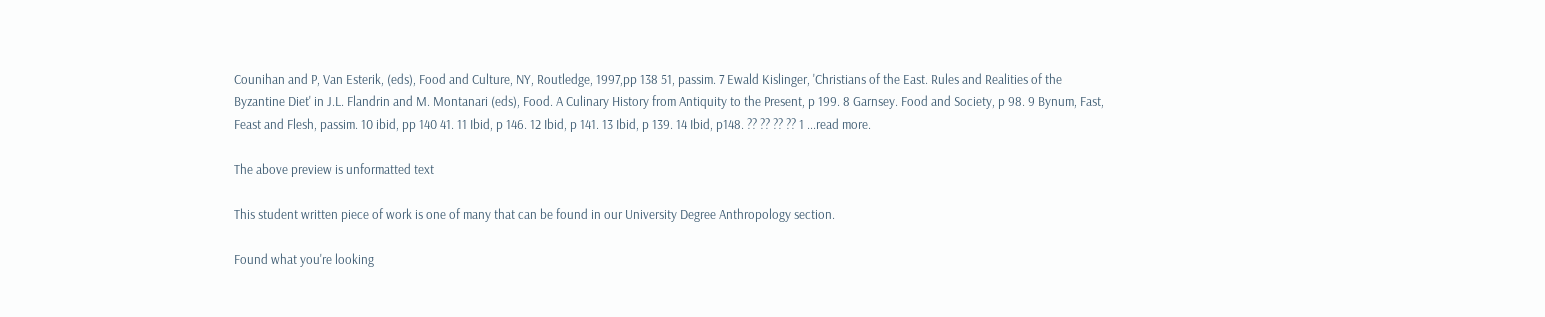Counihan and P, Van Esterik, (eds), Food and Culture, NY, Routledge, 1997,pp 138 51, passim. 7 Ewald Kislinger, 'Christians of the East. Rules and Realities of the Byzantine Diet' in J.L. Flandrin and M. Montanari (eds), Food. A Culinary History from Antiquity to the Present, p 199. 8 Garnsey. Food and Society, p 98. 9 Bynum, Fast, Feast and Flesh, passim. 10 ibid, pp 140 41. 11 Ibid, p 146. 12 Ibid, p 141. 13 Ibid, p 139. 14 Ibid, p148. ?? ?? ?? ?? 1 ...read more.

The above preview is unformatted text

This student written piece of work is one of many that can be found in our University Degree Anthropology section.

Found what you're looking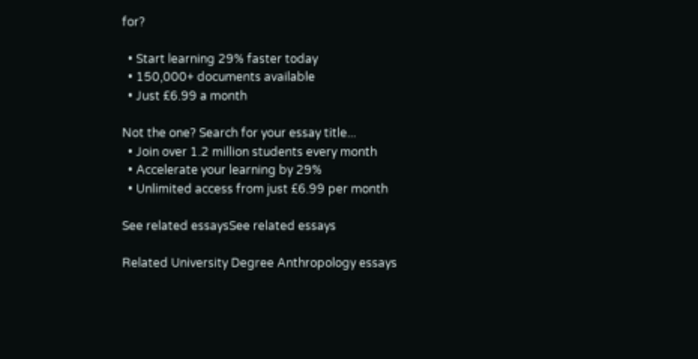for?

  • Start learning 29% faster today
  • 150,000+ documents available
  • Just £6.99 a month

Not the one? Search for your essay title...
  • Join over 1.2 million students every month
  • Accelerate your learning by 29%
  • Unlimited access from just £6.99 per month

See related essaysSee related essays

Related University Degree Anthropology essays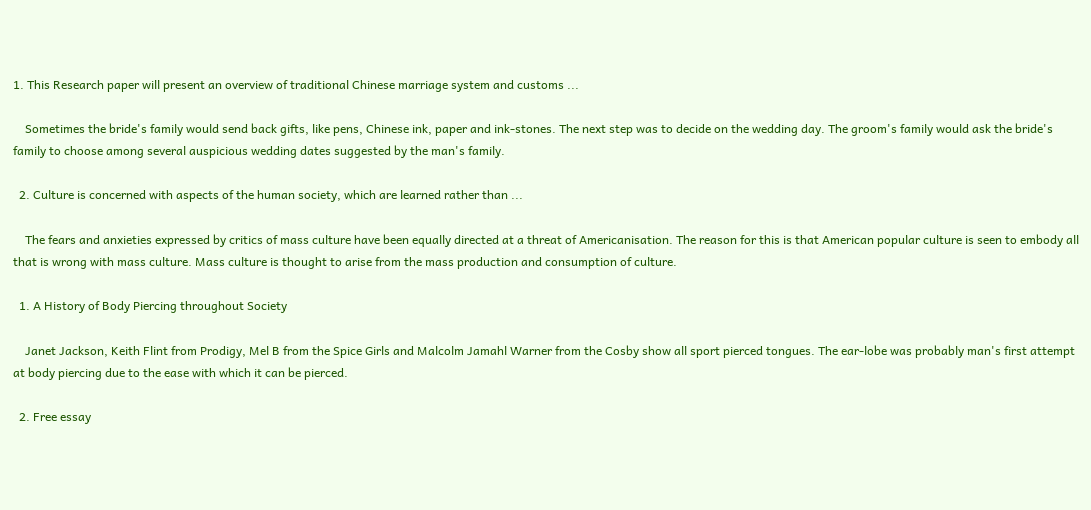1. This Research paper will present an overview of traditional Chinese marriage system and customs ...

    Sometimes the bride's family would send back gifts, like pens, Chinese ink, paper and ink-stones. The next step was to decide on the wedding day. The groom's family would ask the bride's family to choose among several auspicious wedding dates suggested by the man's family.

  2. Culture is concerned with aspects of the human society, which are learned rather than ...

    The fears and anxieties expressed by critics of mass culture have been equally directed at a threat of Americanisation. The reason for this is that American popular culture is seen to embody all that is wrong with mass culture. Mass culture is thought to arise from the mass production and consumption of culture.

  1. A History of Body Piercing throughout Society

    Janet Jackson, Keith Flint from Prodigy, Mel B from the Spice Girls and Malcolm Jamahl Warner from the Cosby show all sport pierced tongues. The ear-lobe was probably man's first attempt at body piercing due to the ease with which it can be pierced.

  2. Free essay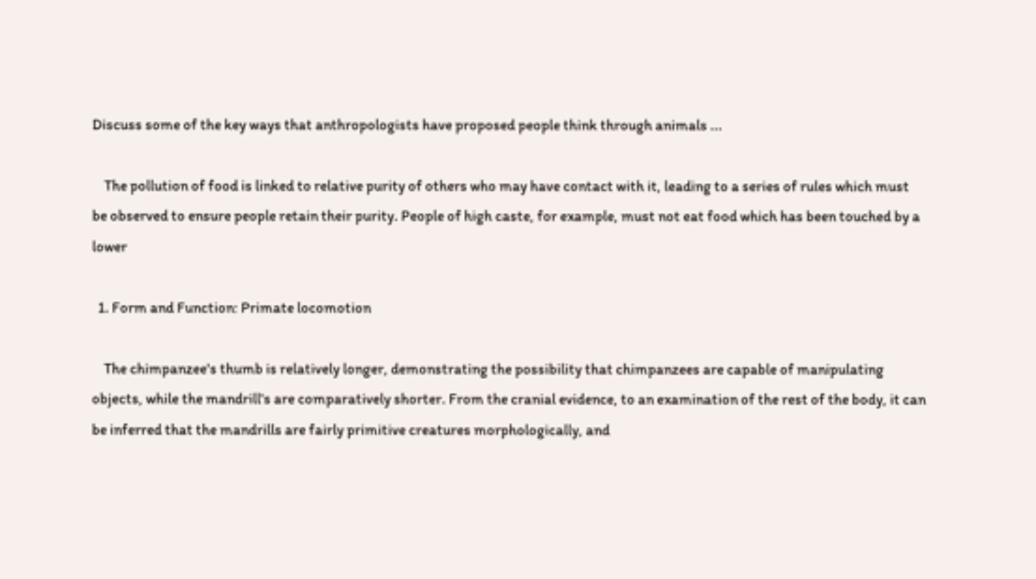Discuss some of the key ways that anthropologists have proposed people think through animals ...

    The pollution of food is linked to relative purity of others who may have contact with it, leading to a series of rules which must be observed to ensure people retain their purity. People of high caste, for example, must not eat food which has been touched by a lower

  1. Form and Function: Primate locomotion

    The chimpanzee's thumb is relatively longer, demonstrating the possibility that chimpanzees are capable of manipulating objects, while the mandrill's are comparatively shorter. From the cranial evidence, to an examination of the rest of the body, it can be inferred that the mandrills are fairly primitive creatures morphologically, and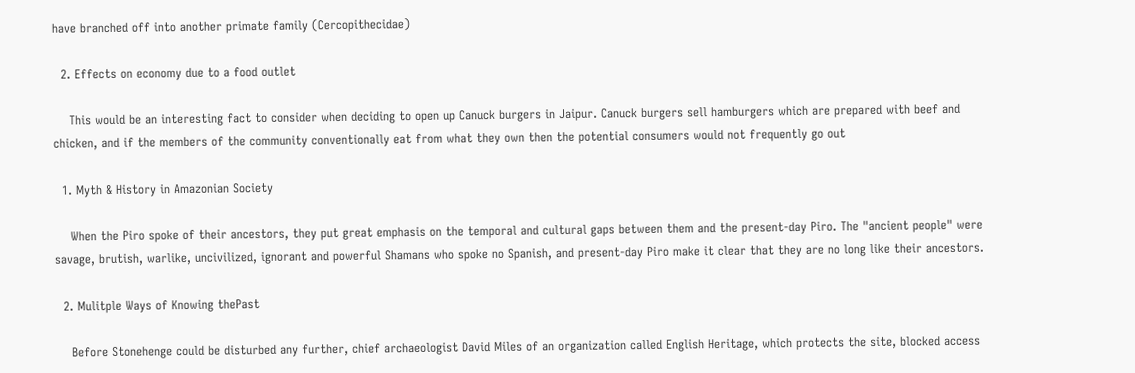have branched off into another primate family (Cercopithecidae)

  2. Effects on economy due to a food outlet

    This would be an interesting fact to consider when deciding to open up Canuck burgers in Jaipur. Canuck burgers sell hamburgers which are prepared with beef and chicken, and if the members of the community conventionally eat from what they own then the potential consumers would not frequently go out

  1. Myth & History in Amazonian Society

    When the Piro spoke of their ancestors, they put great emphasis on the temporal and cultural gaps between them and the present-day Piro. The "ancient people" were savage, brutish, warlike, uncivilized, ignorant and powerful Shamans who spoke no Spanish, and present-day Piro make it clear that they are no long like their ancestors.

  2. Mulitple Ways of Knowing thePast

    Before Stonehenge could be disturbed any further, chief archaeologist David Miles of an organization called English Heritage, which protects the site, blocked access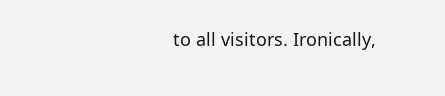to all visitors. Ironically,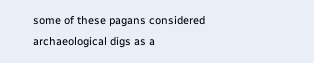some of these pagans considered archaeological digs as a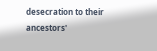desecration to their ancestors'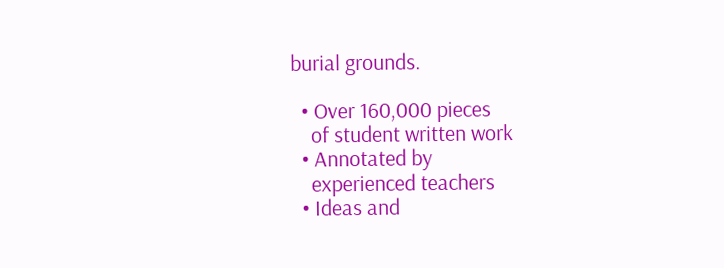burial grounds.

  • Over 160,000 pieces
    of student written work
  • Annotated by
    experienced teachers
  • Ideas and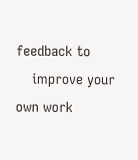feedback to
    improve your own work